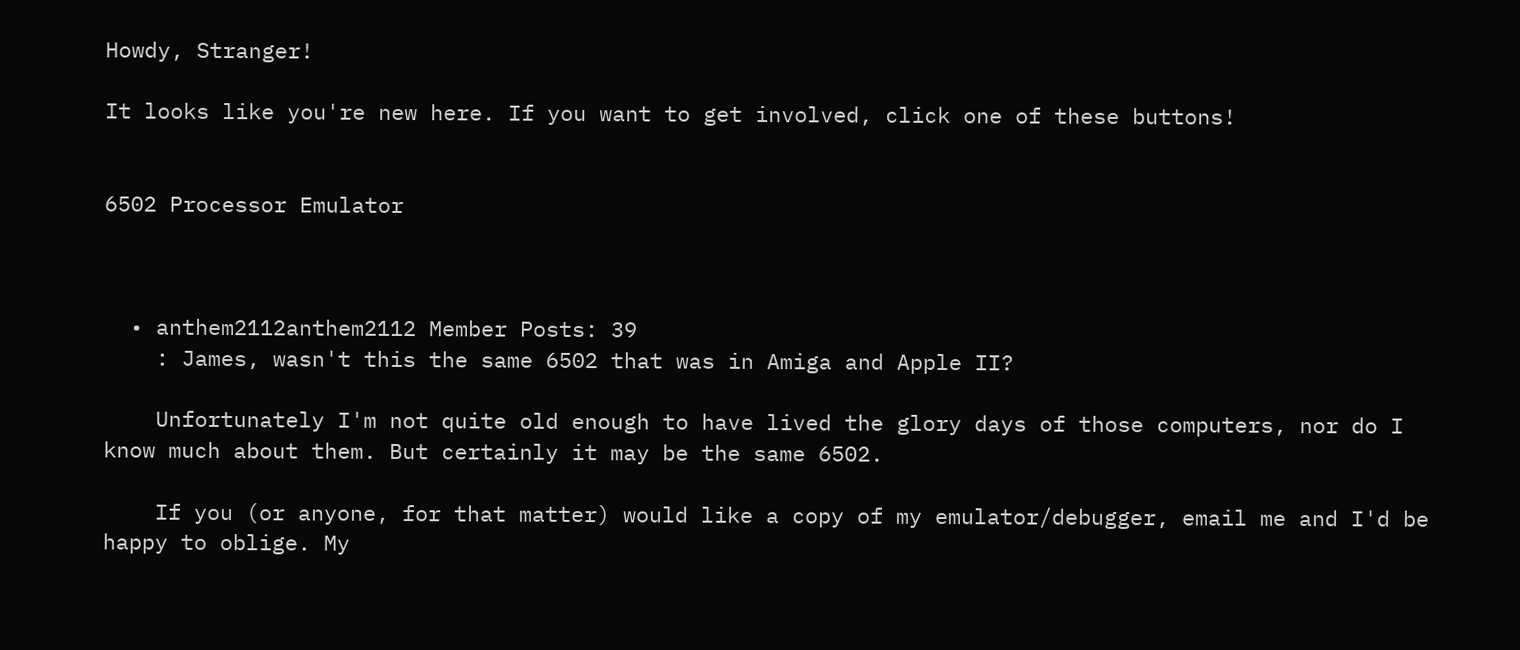Howdy, Stranger!

It looks like you're new here. If you want to get involved, click one of these buttons!


6502 Processor Emulator



  • anthem2112anthem2112 Member Posts: 39
    : James, wasn't this the same 6502 that was in Amiga and Apple II?

    Unfortunately I'm not quite old enough to have lived the glory days of those computers, nor do I know much about them. But certainly it may be the same 6502.

    If you (or anyone, for that matter) would like a copy of my emulator/debugger, email me and I'd be happy to oblige. My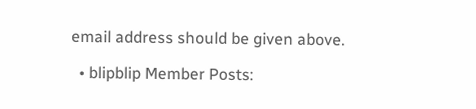email address should be given above.

  • blipblip Member Posts: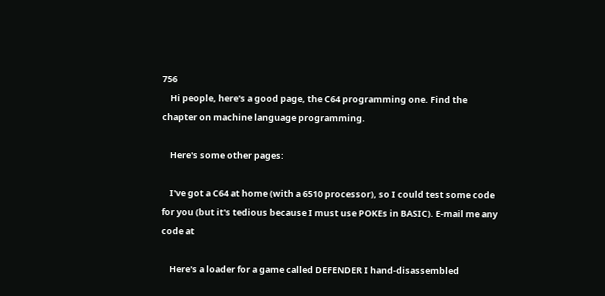756
    Hi people, here's a good page, the C64 programming one. Find the chapter on machine language programming.

    Here's some other pages:

    I've got a C64 at home (with a 6510 processor), so I could test some code for you (but it's tedious because I must use POKEs in BASIC). E-mail me any code at

    Here's a loader for a game called DEFENDER I hand-disassembled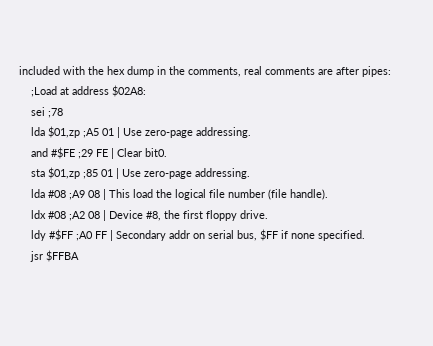included with the hex dump in the comments, real comments are after pipes:
    ;Load at address $02A8:
    sei ;78
    lda $01,zp ;A5 01 | Use zero-page addressing.
    and #$FE ;29 FE | Clear bit0.
    sta $01,zp ;85 01 | Use zero-page addressing.
    lda #08 ;A9 08 | This load the logical file number (file handle).
    ldx #08 ;A2 08 | Device #8, the first floppy drive.
    ldy #$FF ;A0 FF | Secondary addr on serial bus, $FF if none specified.
    jsr $FFBA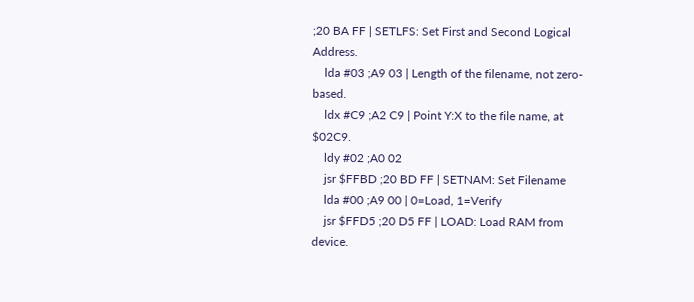;20 BA FF | SETLFS: Set First and Second Logical Address.
    lda #03 ;A9 03 | Length of the filename, not zero-based.
    ldx #C9 ;A2 C9 | Point Y:X to the file name, at $02C9.
    ldy #02 ;A0 02
    jsr $FFBD ;20 BD FF | SETNAM: Set Filename
    lda #00 ;A9 00 | 0=Load, 1=Verify
    jsr $FFD5 ;20 D5 FF | LOAD: Load RAM from device.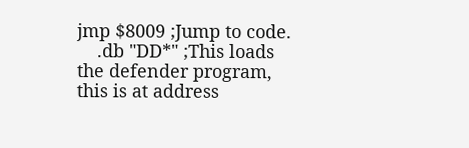jmp $8009 ;Jump to code.
    .db "DD*" ;This loads the defender program, this is at address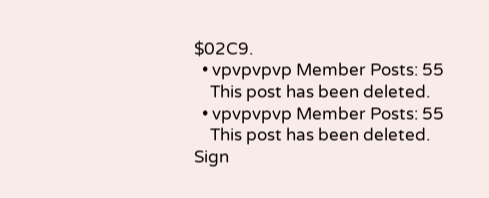$02C9.
  • vpvpvpvp Member Posts: 55
    This post has been deleted.
  • vpvpvpvp Member Posts: 55
    This post has been deleted.
Sign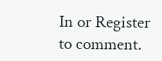In or Register to comment.